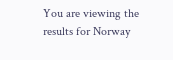You are viewing the results for Norway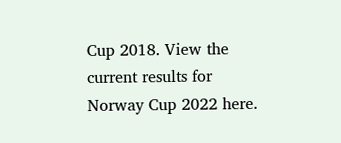Cup 2018. View the current results for Norway Cup 2022 here.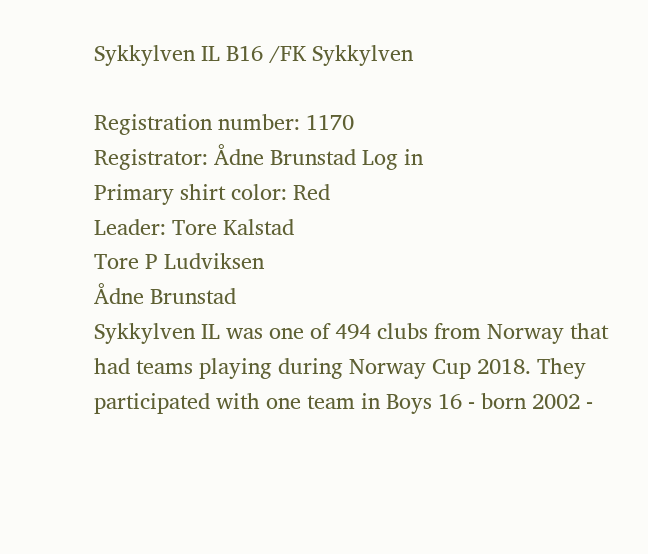Sykkylven IL B16 /FK Sykkylven

Registration number: 1170
Registrator: Ådne Brunstad Log in
Primary shirt color: Red
Leader: Tore Kalstad
Tore P Ludviksen
Ådne Brunstad
Sykkylven IL was one of 494 clubs from Norway that had teams playing during Norway Cup 2018. They participated with one team in Boys 16 - born 2002 -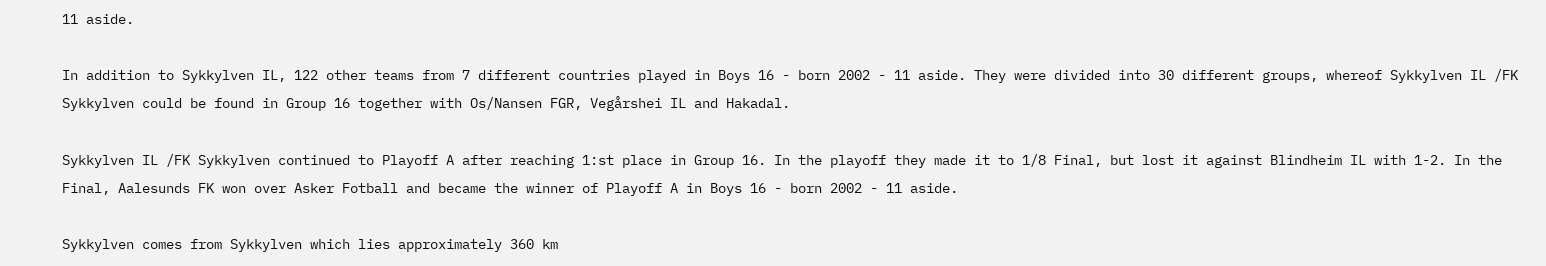11 aside.

In addition to Sykkylven IL, 122 other teams from 7 different countries played in Boys 16 - born 2002 - 11 aside. They were divided into 30 different groups, whereof Sykkylven IL /FK Sykkylven could be found in Group 16 together with Os/Nansen FGR, Vegårshei IL and Hakadal.

Sykkylven IL /FK Sykkylven continued to Playoff A after reaching 1:st place in Group 16. In the playoff they made it to 1/8 Final, but lost it against Blindheim IL with 1-2. In the Final, Aalesunds FK won over Asker Fotball and became the winner of Playoff A in Boys 16 - born 2002 - 11 aside.

Sykkylven comes from Sykkylven which lies approximately 360 km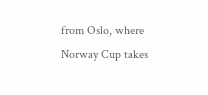from Oslo, where Norway Cup takes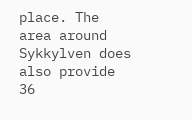place. The area around Sykkylven does also provide 36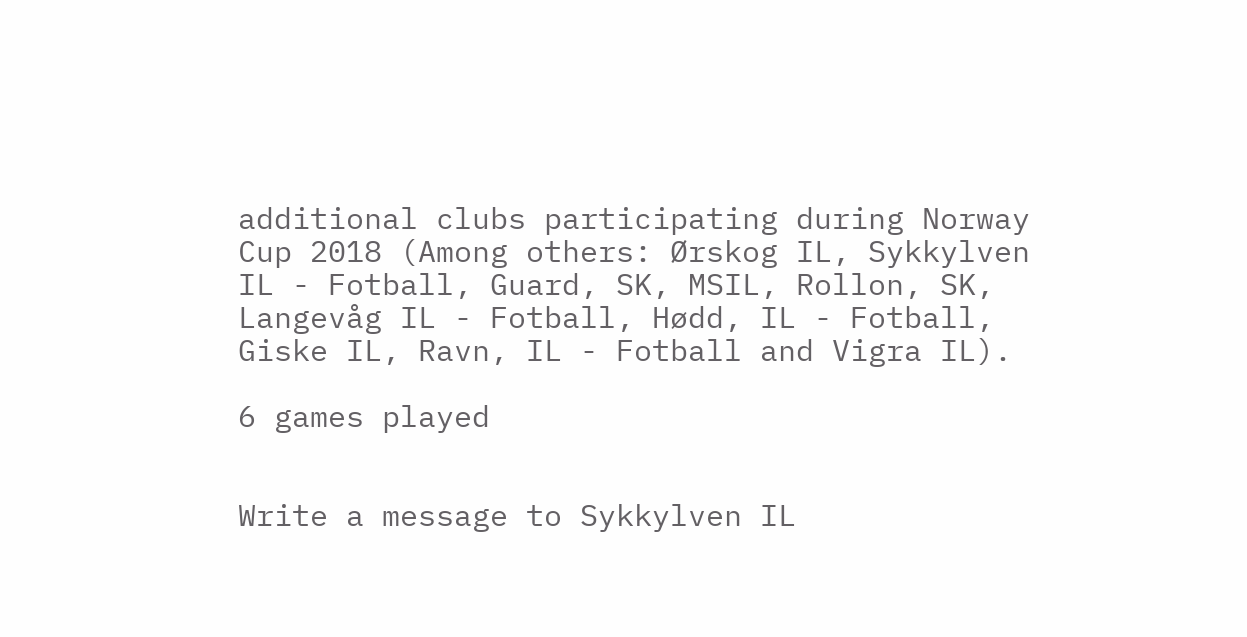additional clubs participating during Norway Cup 2018 (Among others: Ørskog IL, Sykkylven IL - Fotball, Guard, SK, MSIL, Rollon, SK, Langevåg IL - Fotball, Hødd, IL - Fotball, Giske IL, Ravn, IL - Fotball and Vigra IL).

6 games played


Write a message to Sykkylven IL